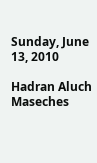Sunday, June 13, 2010

Hadran Aluch Maseches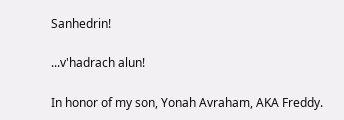Sanhedrin!

...v'hadrach alun!

In honor of my son, Yonah Avraham, AKA Freddy.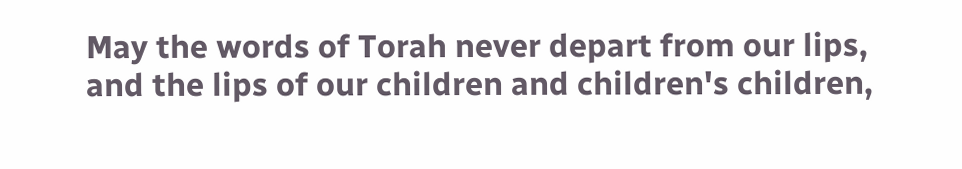May the words of Torah never depart from our lips, and the lips of our children and children's children,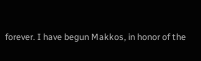forever. I have begun Makkos, in honor of the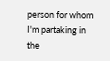person for whom I'm partaking in the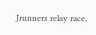Jrunners relay race,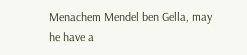Menachem Mendel ben Gella, may he have a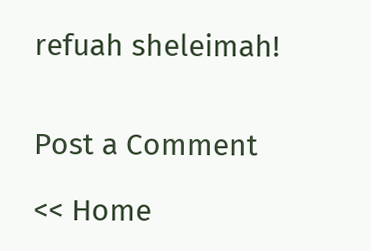refuah sheleimah!


Post a Comment

<< Home